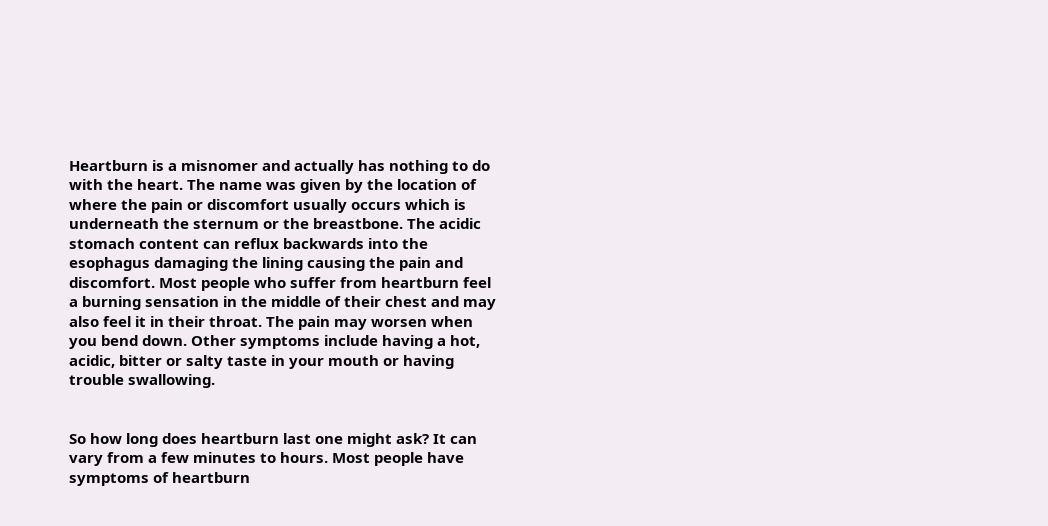Heartburn is a misnomer and actually has nothing to do with the heart. The name was given by the location of where the pain or discomfort usually occurs which is underneath the sternum or the breastbone. The acidic stomach content can reflux backwards into the esophagus damaging the lining causing the pain and discomfort. Most people who suffer from heartburn feel a burning sensation in the middle of their chest and may also feel it in their throat. The pain may worsen when you bend down. Other symptoms include having a hot, acidic, bitter or salty taste in your mouth or having trouble swallowing.


So how long does heartburn last one might ask? It can vary from a few minutes to hours. Most people have symptoms of heartburn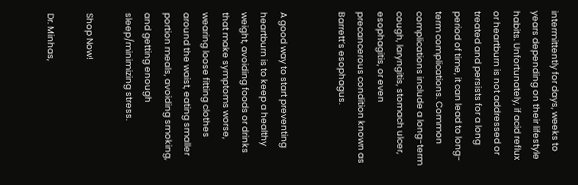intermittently for days, weeks to years depending on their lifestyle habits. Unfortunately, if acid reflux or heartburn is not addressed or treated and persists for a long period of time, it can lead to long-term complications. Common complications include a long-term cough, laryngitis, stomach ulcer, esophagitis, or even precancerous condition known as Barrett’s esophagus.


A good way to start preventing heartburn is to keep a healthy weight, avoiding foods or drinks that make symptoms worse, wearing loose fitting clothes around the waist, eating smaller portion meals, avoiding smoking, and getting enough sleep/minimizing stress.

Shop Now!

Dr. Minhas,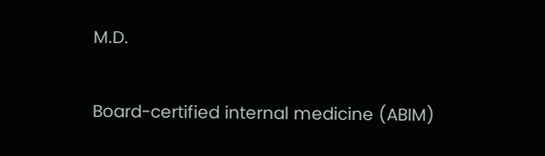M.D.

Board-certified internal medicine (ABIM)